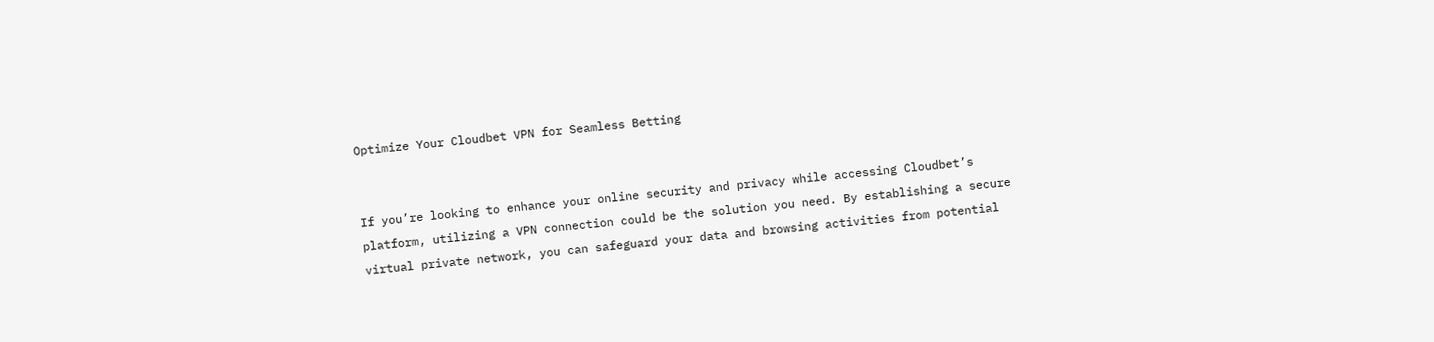Optimize Your Cloudbet VPN for Seamless Betting


If you’re looking to enhance your online security and privacy while accessing Cloudbet’s platform, utilizing a VPN connection could be the solution you need. By establishing a secure virtual private network, you can safeguard your data and browsing activities from potential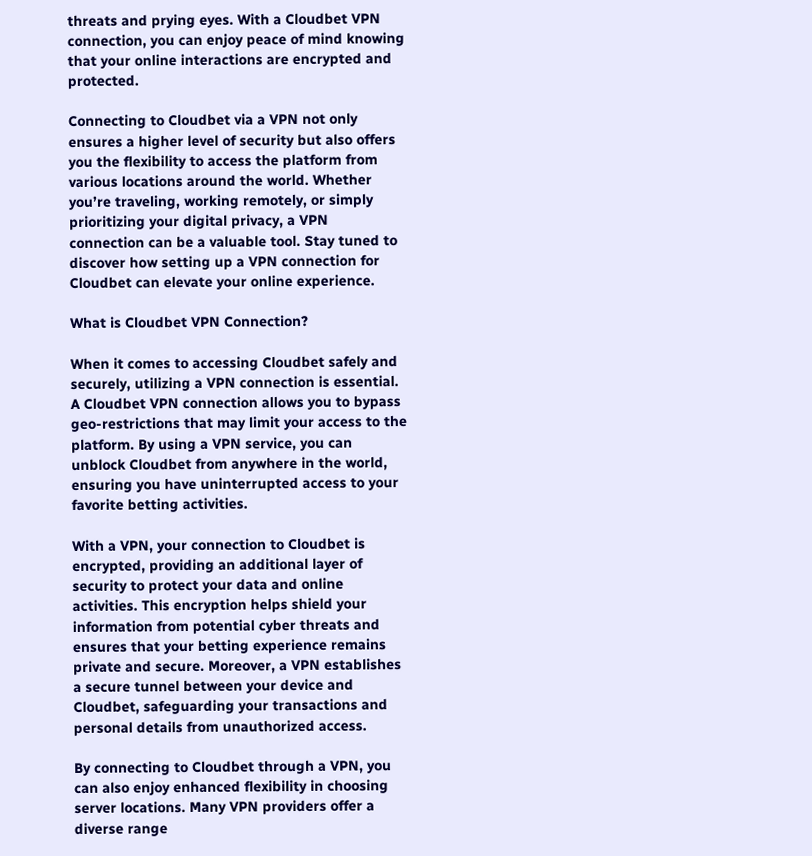threats and prying eyes. With a Cloudbet VPN connection, you can enjoy peace of mind knowing that your online interactions are encrypted and protected.

Connecting to Cloudbet via a VPN not only ensures a higher level of security but also offers you the flexibility to access the platform from various locations around the world. Whether you’re traveling, working remotely, or simply prioritizing your digital privacy, a VPN connection can be a valuable tool. Stay tuned to discover how setting up a VPN connection for Cloudbet can elevate your online experience.

What is Cloudbet VPN Connection?

When it comes to accessing Cloudbet safely and securely, utilizing a VPN connection is essential. A Cloudbet VPN connection allows you to bypass geo-restrictions that may limit your access to the platform. By using a VPN service, you can unblock Cloudbet from anywhere in the world, ensuring you have uninterrupted access to your favorite betting activities.

With a VPN, your connection to Cloudbet is encrypted, providing an additional layer of security to protect your data and online activities. This encryption helps shield your information from potential cyber threats and ensures that your betting experience remains private and secure. Moreover, a VPN establishes a secure tunnel between your device and Cloudbet, safeguarding your transactions and personal details from unauthorized access.

By connecting to Cloudbet through a VPN, you can also enjoy enhanced flexibility in choosing server locations. Many VPN providers offer a diverse range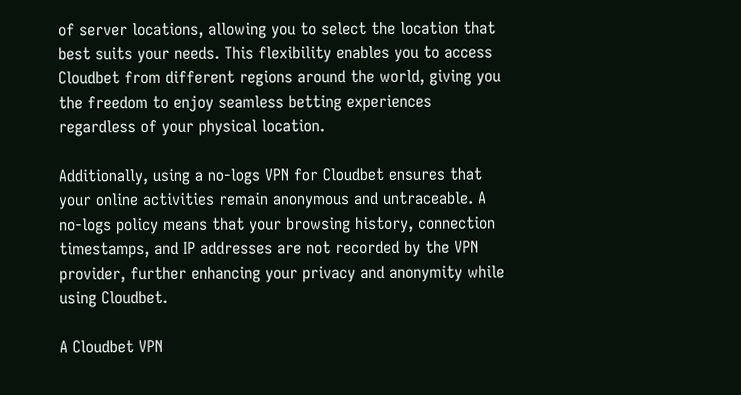of server locations, allowing you to select the location that best suits your needs. This flexibility enables you to access Cloudbet from different regions around the world, giving you the freedom to enjoy seamless betting experiences regardless of your physical location.

Additionally, using a no-logs VPN for Cloudbet ensures that your online activities remain anonymous and untraceable. A no-logs policy means that your browsing history, connection timestamps, and IP addresses are not recorded by the VPN provider, further enhancing your privacy and anonymity while using Cloudbet.

A Cloudbet VPN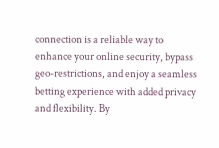connection is a reliable way to enhance your online security, bypass geo-restrictions, and enjoy a seamless betting experience with added privacy and flexibility. By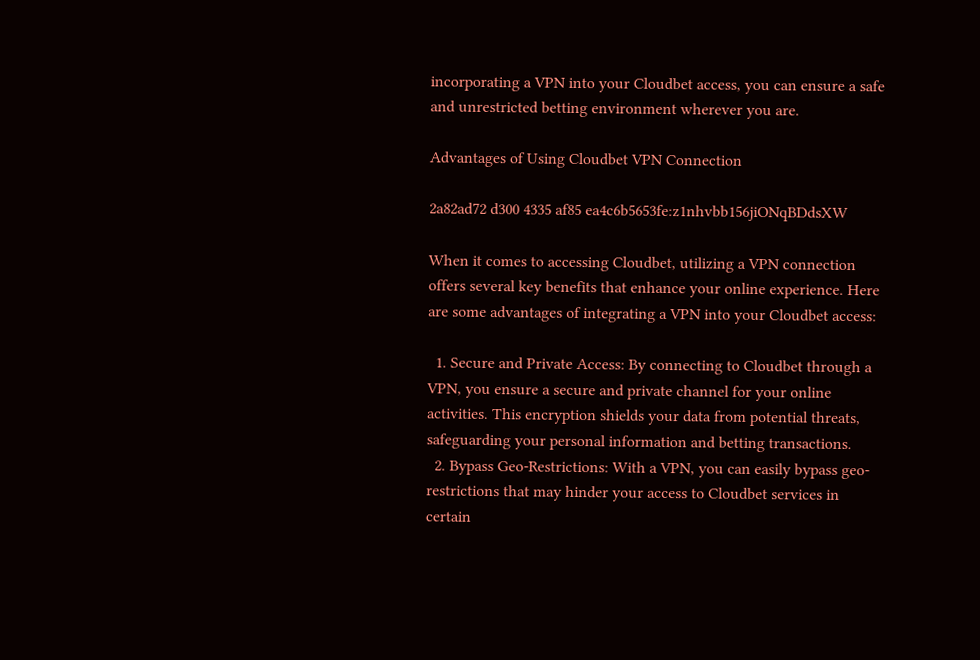incorporating a VPN into your Cloudbet access, you can ensure a safe and unrestricted betting environment wherever you are.

Advantages of Using Cloudbet VPN Connection

2a82ad72 d300 4335 af85 ea4c6b5653fe:z1nhvbb156jiONqBDdsXW

When it comes to accessing Cloudbet, utilizing a VPN connection offers several key benefits that enhance your online experience. Here are some advantages of integrating a VPN into your Cloudbet access:

  1. Secure and Private Access: By connecting to Cloudbet through a VPN, you ensure a secure and private channel for your online activities. This encryption shields your data from potential threats, safeguarding your personal information and betting transactions.
  2. Bypass Geo-Restrictions: With a VPN, you can easily bypass geo-restrictions that may hinder your access to Cloudbet services in certain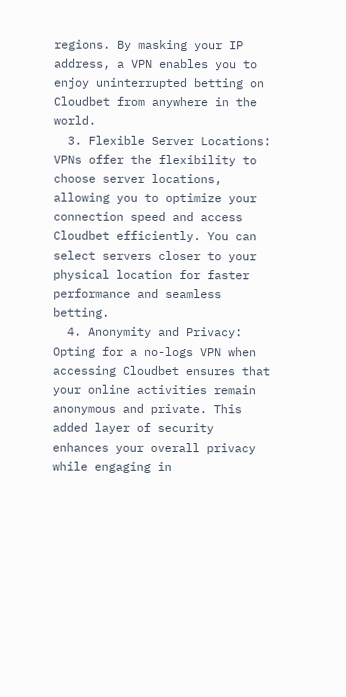regions. By masking your IP address, a VPN enables you to enjoy uninterrupted betting on Cloudbet from anywhere in the world.
  3. Flexible Server Locations: VPNs offer the flexibility to choose server locations, allowing you to optimize your connection speed and access Cloudbet efficiently. You can select servers closer to your physical location for faster performance and seamless betting.
  4. Anonymity and Privacy: Opting for a no-logs VPN when accessing Cloudbet ensures that your online activities remain anonymous and private. This added layer of security enhances your overall privacy while engaging in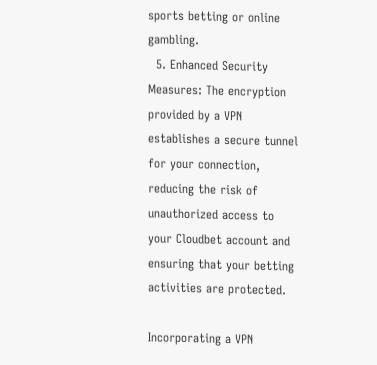sports betting or online gambling.
  5. Enhanced Security Measures: The encryption provided by a VPN establishes a secure tunnel for your connection, reducing the risk of unauthorized access to your Cloudbet account and ensuring that your betting activities are protected.

Incorporating a VPN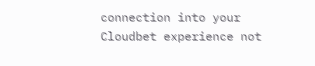connection into your Cloudbet experience not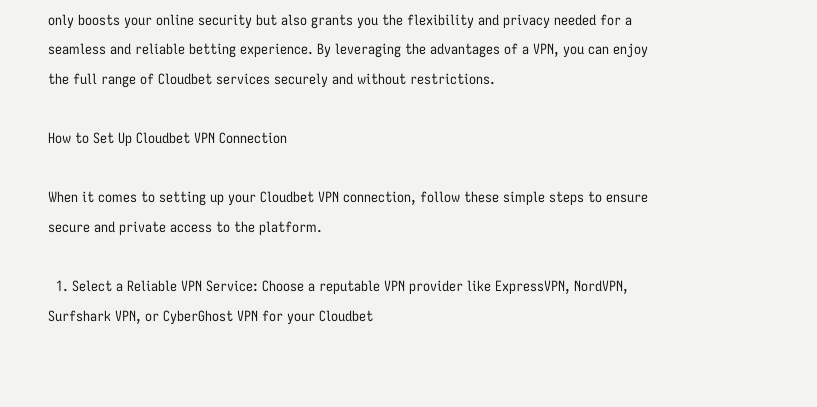only boosts your online security but also grants you the flexibility and privacy needed for a seamless and reliable betting experience. By leveraging the advantages of a VPN, you can enjoy the full range of Cloudbet services securely and without restrictions.

How to Set Up Cloudbet VPN Connection

When it comes to setting up your Cloudbet VPN connection, follow these simple steps to ensure secure and private access to the platform.

  1. Select a Reliable VPN Service: Choose a reputable VPN provider like ExpressVPN, NordVPN, Surfshark VPN, or CyberGhost VPN for your Cloudbet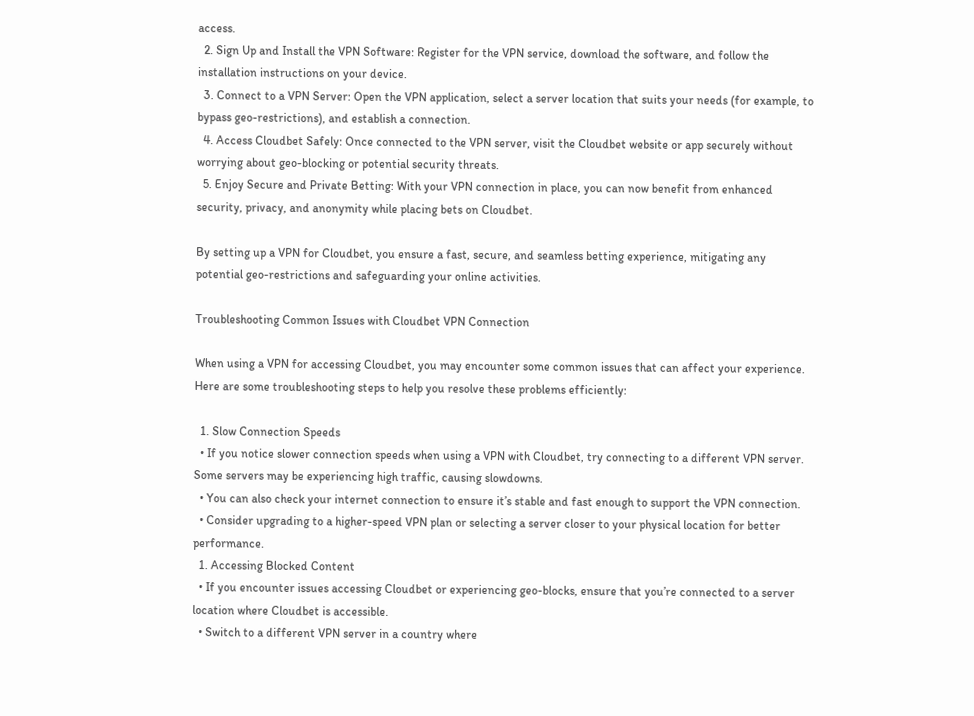access.
  2. Sign Up and Install the VPN Software: Register for the VPN service, download the software, and follow the installation instructions on your device.
  3. Connect to a VPN Server: Open the VPN application, select a server location that suits your needs (for example, to bypass geo-restrictions), and establish a connection.
  4. Access Cloudbet Safely: Once connected to the VPN server, visit the Cloudbet website or app securely without worrying about geo-blocking or potential security threats.
  5. Enjoy Secure and Private Betting: With your VPN connection in place, you can now benefit from enhanced security, privacy, and anonymity while placing bets on Cloudbet.

By setting up a VPN for Cloudbet, you ensure a fast, secure, and seamless betting experience, mitigating any potential geo-restrictions and safeguarding your online activities.

Troubleshooting Common Issues with Cloudbet VPN Connection

When using a VPN for accessing Cloudbet, you may encounter some common issues that can affect your experience. Here are some troubleshooting steps to help you resolve these problems efficiently:

  1. Slow Connection Speeds
  • If you notice slower connection speeds when using a VPN with Cloudbet, try connecting to a different VPN server. Some servers may be experiencing high traffic, causing slowdowns.
  • You can also check your internet connection to ensure it’s stable and fast enough to support the VPN connection.
  • Consider upgrading to a higher-speed VPN plan or selecting a server closer to your physical location for better performance.
  1. Accessing Blocked Content
  • If you encounter issues accessing Cloudbet or experiencing geo-blocks, ensure that you’re connected to a server location where Cloudbet is accessible.
  • Switch to a different VPN server in a country where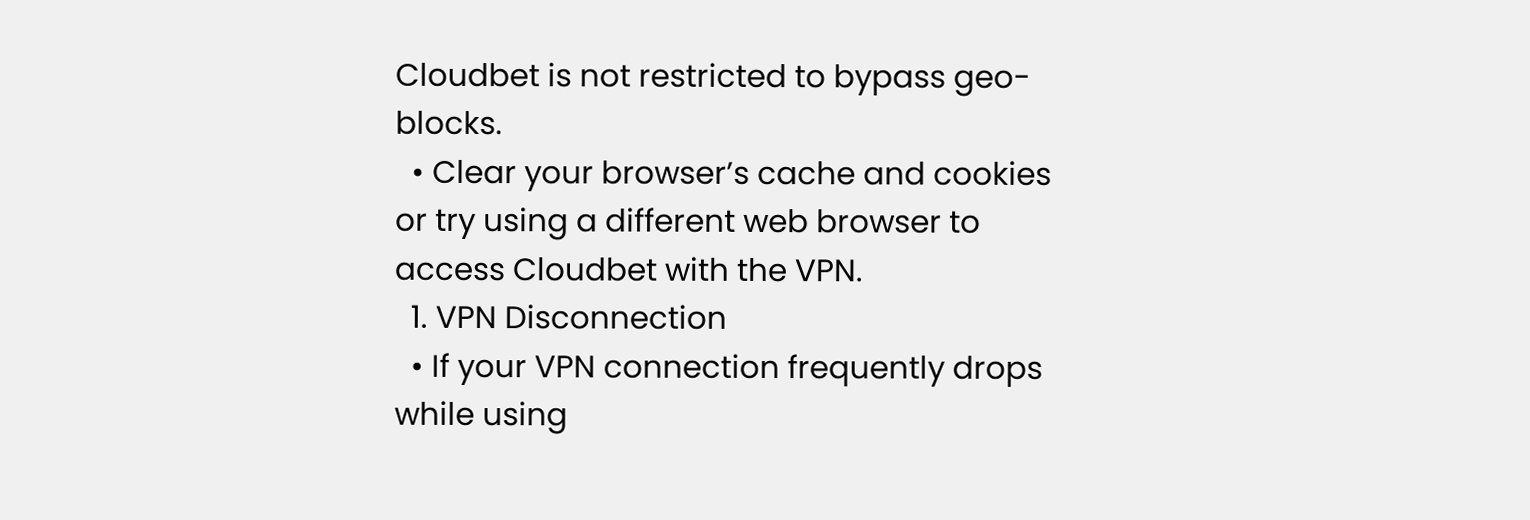Cloudbet is not restricted to bypass geo-blocks.
  • Clear your browser’s cache and cookies or try using a different web browser to access Cloudbet with the VPN.
  1. VPN Disconnection
  • If your VPN connection frequently drops while using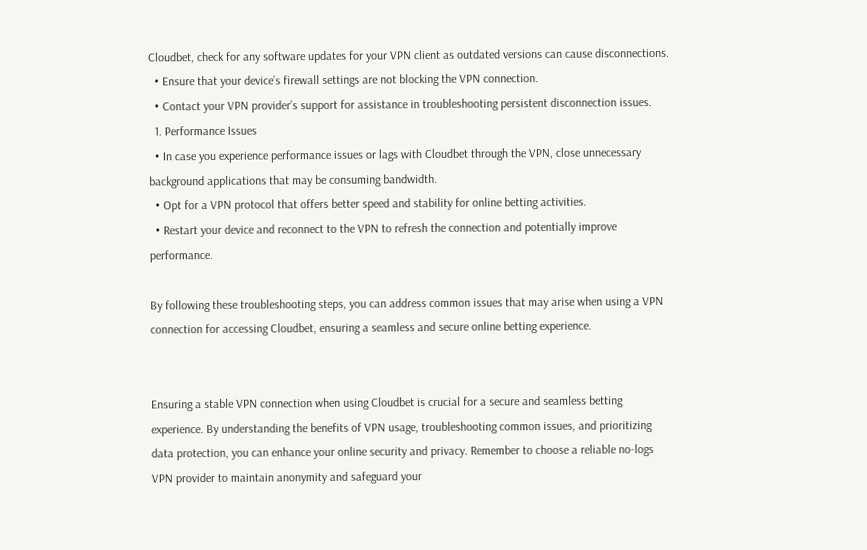Cloudbet, check for any software updates for your VPN client as outdated versions can cause disconnections.
  • Ensure that your device’s firewall settings are not blocking the VPN connection.
  • Contact your VPN provider’s support for assistance in troubleshooting persistent disconnection issues.
  1. Performance Issues
  • In case you experience performance issues or lags with Cloudbet through the VPN, close unnecessary background applications that may be consuming bandwidth.
  • Opt for a VPN protocol that offers better speed and stability for online betting activities.
  • Restart your device and reconnect to the VPN to refresh the connection and potentially improve performance.

By following these troubleshooting steps, you can address common issues that may arise when using a VPN connection for accessing Cloudbet, ensuring a seamless and secure online betting experience.


Ensuring a stable VPN connection when using Cloudbet is crucial for a secure and seamless betting experience. By understanding the benefits of VPN usage, troubleshooting common issues, and prioritizing data protection, you can enhance your online security and privacy. Remember to choose a reliable no-logs VPN provider to maintain anonymity and safeguard your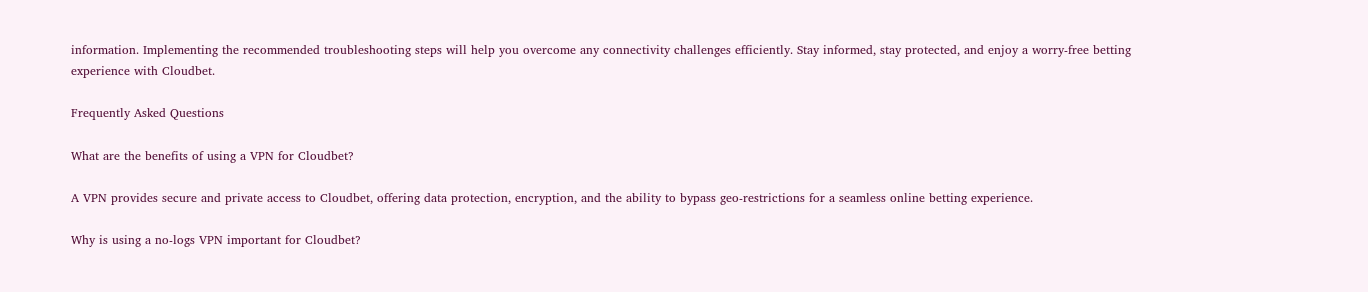information. Implementing the recommended troubleshooting steps will help you overcome any connectivity challenges efficiently. Stay informed, stay protected, and enjoy a worry-free betting experience with Cloudbet.

Frequently Asked Questions

What are the benefits of using a VPN for Cloudbet?

A VPN provides secure and private access to Cloudbet, offering data protection, encryption, and the ability to bypass geo-restrictions for a seamless online betting experience.

Why is using a no-logs VPN important for Cloudbet?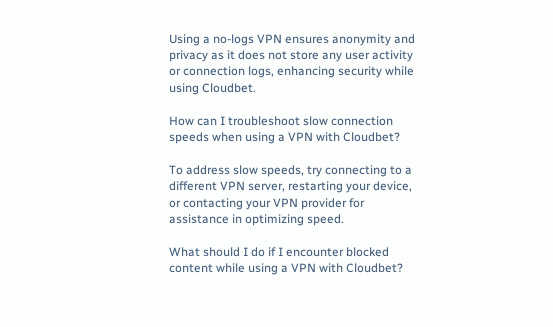Using a no-logs VPN ensures anonymity and privacy as it does not store any user activity or connection logs, enhancing security while using Cloudbet.

How can I troubleshoot slow connection speeds when using a VPN with Cloudbet?

To address slow speeds, try connecting to a different VPN server, restarting your device, or contacting your VPN provider for assistance in optimizing speed.

What should I do if I encounter blocked content while using a VPN with Cloudbet?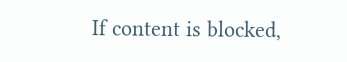If content is blocked,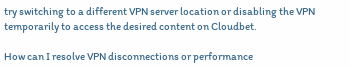try switching to a different VPN server location or disabling the VPN temporarily to access the desired content on Cloudbet.

How can I resolve VPN disconnections or performance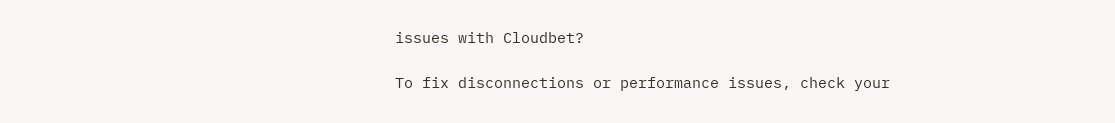issues with Cloudbet?

To fix disconnections or performance issues, check your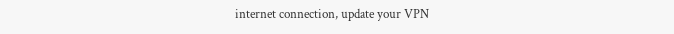internet connection, update your VPN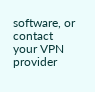software, or contact your VPN provider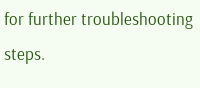for further troubleshooting steps.